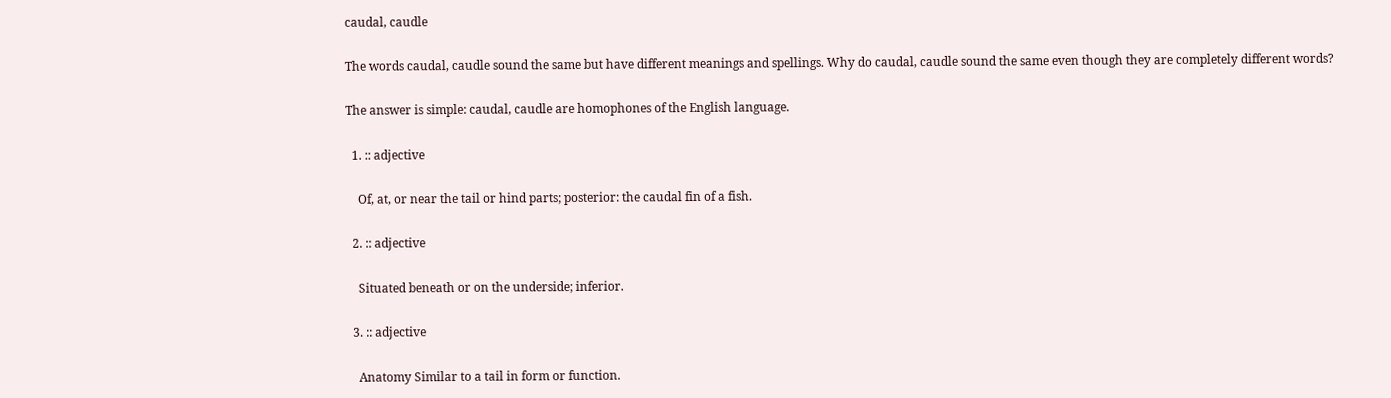caudal, caudle

The words caudal, caudle sound the same but have different meanings and spellings. Why do caudal, caudle sound the same even though they are completely different words?

The answer is simple: caudal, caudle are homophones of the English language.

  1. :: adjective

    Of, at, or near the tail or hind parts; posterior: the caudal fin of a fish.

  2. :: adjective

    Situated beneath or on the underside; inferior.

  3. :: adjective

    Anatomy Similar to a tail in form or function.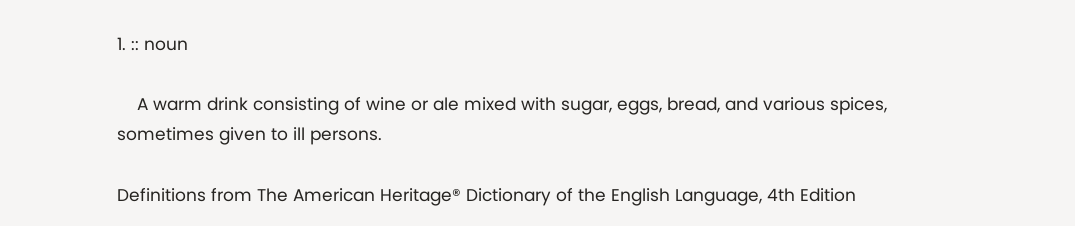1. :: noun

    A warm drink consisting of wine or ale mixed with sugar, eggs, bread, and various spices, sometimes given to ill persons.

Definitions from The American Heritage® Dictionary of the English Language, 4th Edition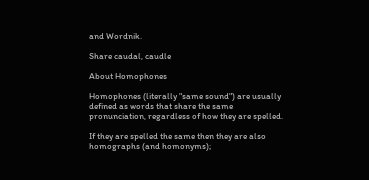and Wordnik.

Share caudal, caudle

About Homophones

Homophones (literally "same sound") are usually defined as words that share the same pronunciation, regardless of how they are spelled.

If they are spelled the same then they are also homographs (and homonyms);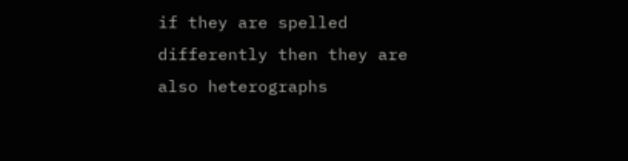if they are spelled differently then they are also heterographs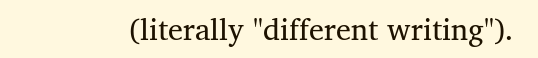(literally "different writing").